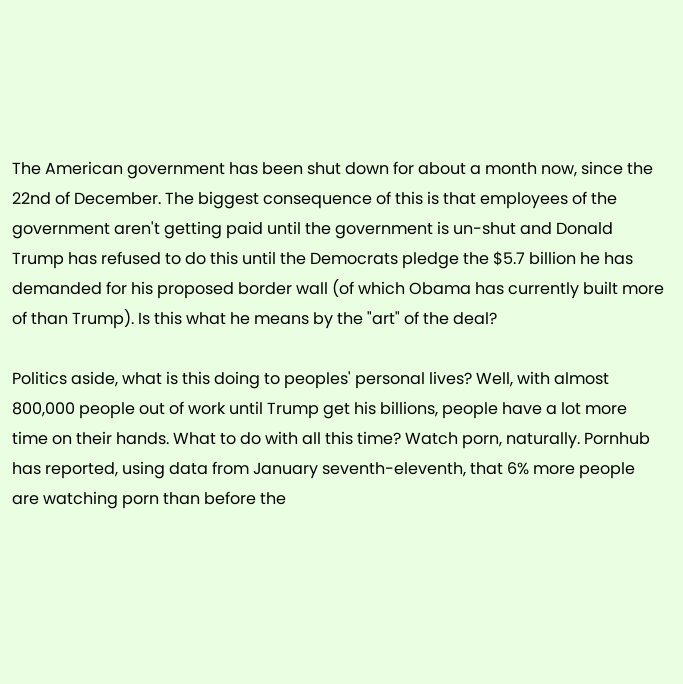The American government has been shut down for about a month now, since the 22nd of December. The biggest consequence of this is that employees of the government aren't getting paid until the government is un-shut and Donald Trump has refused to do this until the Democrats pledge the $5.7 billion he has demanded for his proposed border wall (of which Obama has currently built more of than Trump). Is this what he means by the "art" of the deal?

Politics aside, what is this doing to peoples' personal lives? Well, with almost 800,000 people out of work until Trump get his billions, people have a lot more time on their hands. What to do with all this time? Watch porn, naturally. Pornhub has reported, using data from January seventh-eleventh, that 6% more people are watching porn than before the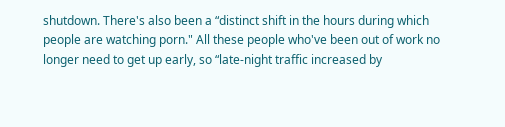shutdown. There's also been a “distinct shift in the hours during which people are watching porn." All these people who've been out of work no longer need to get up early, so “late-night traffic increased by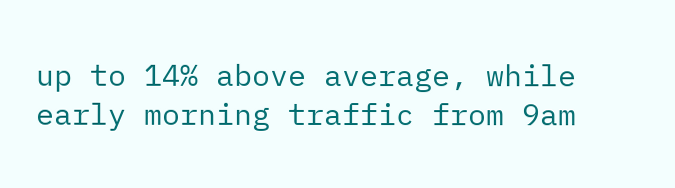up to 14% above average, while early morning traffic from 9am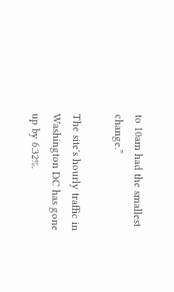to 10am had the smallest change.”

The site's hourly traffic in Washington DC has gone up by 6.32%.